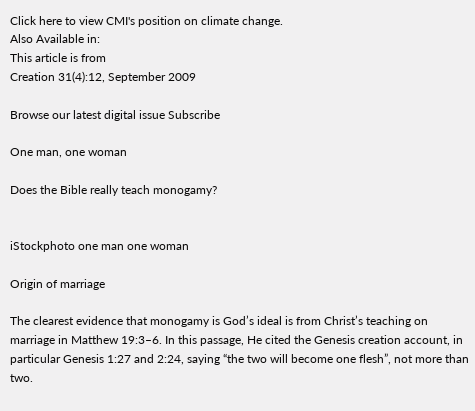Click here to view CMI's position on climate change.
Also Available in:
This article is from
Creation 31(4):12, September 2009

Browse our latest digital issue Subscribe

One man, one woman

Does the Bible really teach monogamy?


iStockphoto one man one woman

Origin of marriage

The clearest evidence that monogamy is God’s ideal is from Christ’s teaching on marriage in Matthew 19:3–6. In this passage, He cited the Genesis creation account, in particular Genesis 1:27 and 2:24, saying “the two will become one flesh”, not more than two.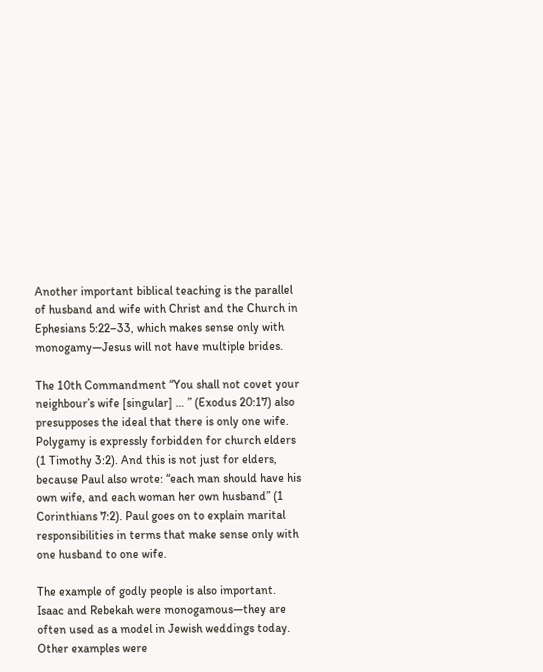Another important biblical teaching is the parallel of husband and wife with Christ and the Church in Ephesians 5:22–33, which makes sense only with monogamy—Jesus will not have multiple brides.

The 10th Commandment “You shall not covet your neighbour’s wife [singular] … ” (Exodus 20:17) also presupposes the ideal that there is only one wife. Polygamy is expressly forbidden for church elders (1 Timothy 3:2). And this is not just for elders, because Paul also wrote: “each man should have his own wife, and each woman her own husband” (1 Corinthians 7:2). Paul goes on to explain marital responsibilities in terms that make sense only with one husband to one wife.

The example of godly people is also important. Isaac and Rebekah were monogamous—they are often used as a model in Jewish weddings today. Other examples were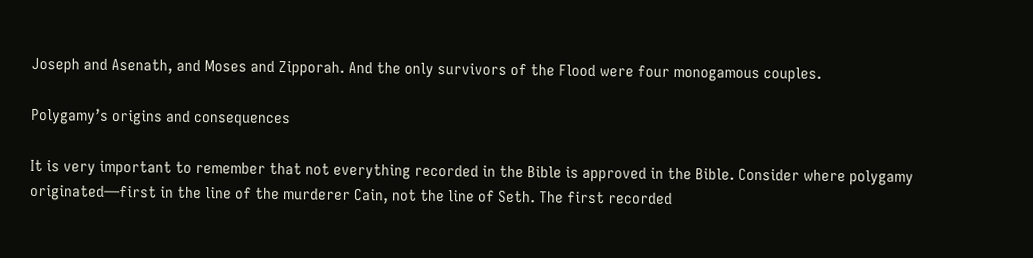Joseph and Asenath, and Moses and Zipporah. And the only survivors of the Flood were four monogamous couples.

Polygamy’s origins and consequences

It is very important to remember that not everything recorded in the Bible is approved in the Bible. Consider where polygamy originated—first in the line of the murderer Cain, not the line of Seth. The first recorded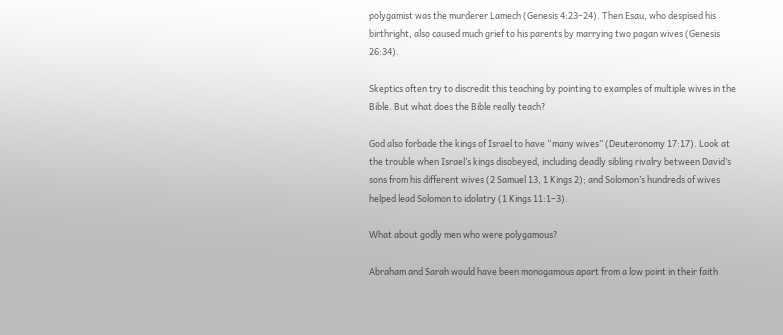polygamist was the murderer Lamech (Genesis 4:23–24). Then Esau, who despised his birthright, also caused much grief to his parents by marrying two pagan wives (Genesis 26:34).

Skeptics often try to discredit this teaching by pointing to examples of multiple wives in the Bible. But what does the Bible really teach?

God also forbade the kings of Israel to have “many wives” (Deuteronomy 17:17). Look at the trouble when Israel’s kings disobeyed, including deadly sibling rivalry between David’s sons from his different wives (2 Samuel 13, 1 Kings 2); and Solomon’s hundreds of wives helped lead Solomon to idolatry (1 Kings 11:1–3).

What about godly men who were polygamous?

Abraham and Sarah would have been monogamous apart from a low point in their faith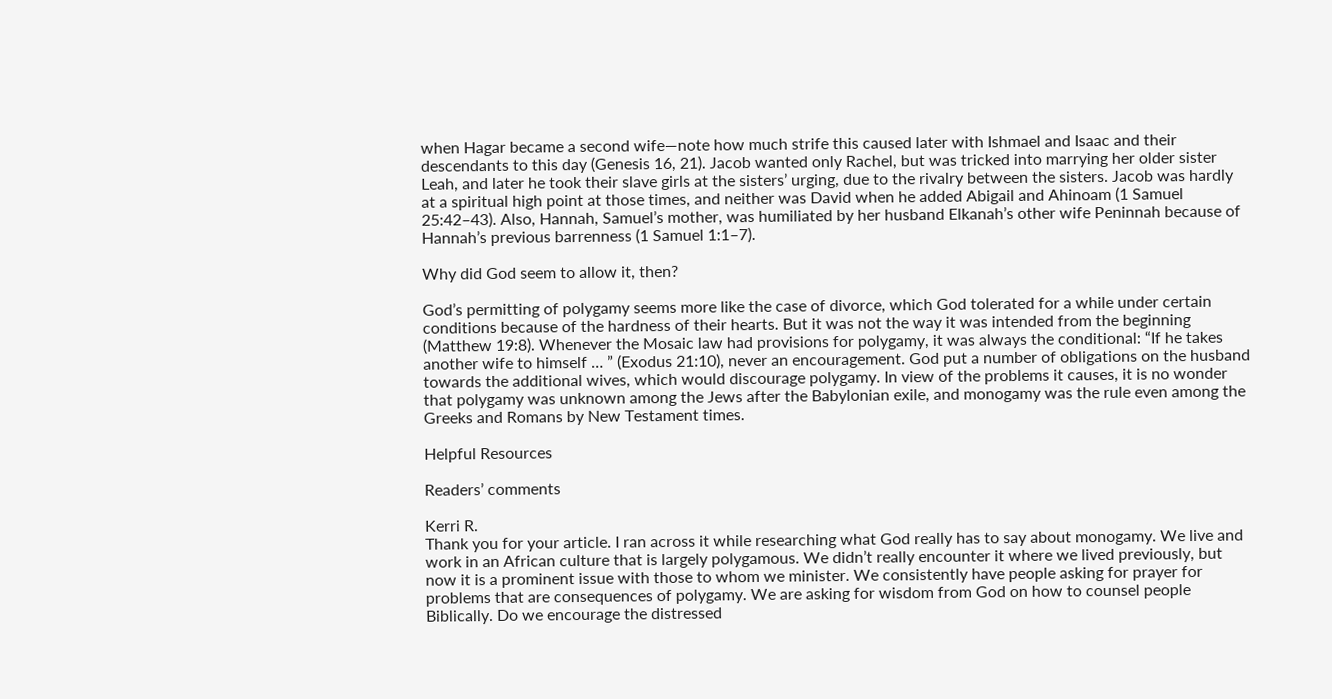when Hagar became a second wife—note how much strife this caused later with Ishmael and Isaac and their descendants to this day (Genesis 16, 21). Jacob wanted only Rachel, but was tricked into marrying her older sister Leah, and later he took their slave girls at the sisters’ urging, due to the rivalry between the sisters. Jacob was hardly at a spiritual high point at those times, and neither was David when he added Abigail and Ahinoam (1 Samuel 25:42–43). Also, Hannah, Samuel’s mother, was humiliated by her husband Elkanah’s other wife Peninnah because of Hannah’s previous barrenness (1 Samuel 1:1–7).

Why did God seem to allow it, then?

God’s permitting of polygamy seems more like the case of divorce, which God tolerated for a while under certain conditions because of the hardness of their hearts. But it was not the way it was intended from the beginning (Matthew 19:8). Whenever the Mosaic law had provisions for polygamy, it was always the conditional: “If he takes another wife to himself … ” (Exodus 21:10), never an encouragement. God put a number of obligations on the husband towards the additional wives, which would discourage polygamy. In view of the problems it causes, it is no wonder that polygamy was unknown among the Jews after the Babylonian exile, and monogamy was the rule even among the Greeks and Romans by New Testament times.

Helpful Resources

Readers’ comments

Kerri R.
Thank you for your article. I ran across it while researching what God really has to say about monogamy. We live and work in an African culture that is largely polygamous. We didn’t really encounter it where we lived previously, but now it is a prominent issue with those to whom we minister. We consistently have people asking for prayer for problems that are consequences of polygamy. We are asking for wisdom from God on how to counsel people Biblically. Do we encourage the distressed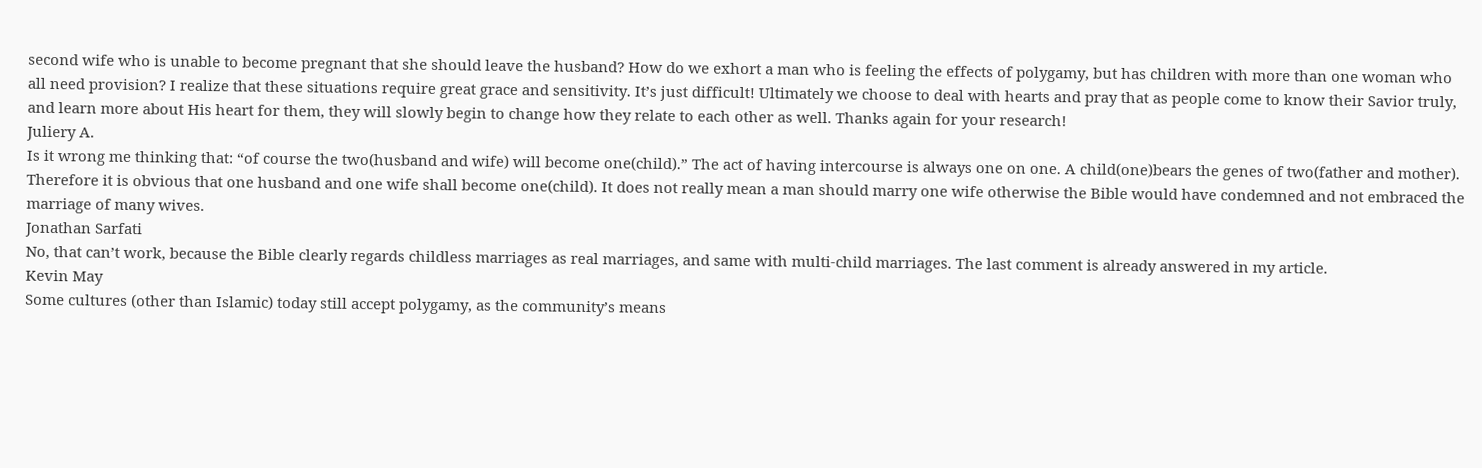second wife who is unable to become pregnant that she should leave the husband? How do we exhort a man who is feeling the effects of polygamy, but has children with more than one woman who all need provision? I realize that these situations require great grace and sensitivity. It’s just difficult! Ultimately we choose to deal with hearts and pray that as people come to know their Savior truly, and learn more about His heart for them, they will slowly begin to change how they relate to each other as well. Thanks again for your research!
Juliery A.
Is it wrong me thinking that: “of course the two(husband and wife) will become one(child).” The act of having intercourse is always one on one. A child(one)bears the genes of two(father and mother). Therefore it is obvious that one husband and one wife shall become one(child). It does not really mean a man should marry one wife otherwise the Bible would have condemned and not embraced the marriage of many wives.
Jonathan Sarfati
No, that can’t work, because the Bible clearly regards childless marriages as real marriages, and same with multi-child marriages. The last comment is already answered in my article.
Kevin May
Some cultures (other than Islamic) today still accept polygamy, as the community’s means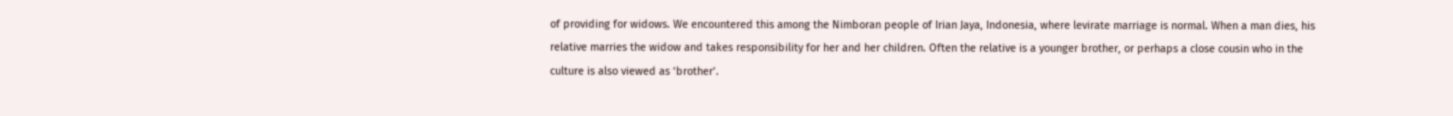of providing for widows. We encountered this among the Nimboran people of Irian Jaya, Indonesia, where levirate marriage is normal. When a man dies, his relative marries the widow and takes responsibility for her and her children. Often the relative is a younger brother, or perhaps a close cousin who in the culture is also viewed as ‘brother’.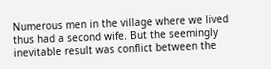Numerous men in the village where we lived thus had a second wife. But the seemingly inevitable result was conflict between the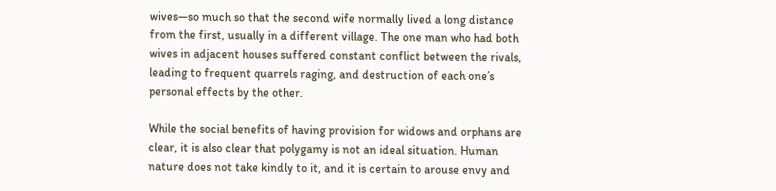wives—so much so that the second wife normally lived a long distance from the first, usually in a different village. The one man who had both wives in adjacent houses suffered constant conflict between the rivals, leading to frequent quarrels raging, and destruction of each one’s personal effects by the other.

While the social benefits of having provision for widows and orphans are clear, it is also clear that polygamy is not an ideal situation. Human nature does not take kindly to it, and it is certain to arouse envy and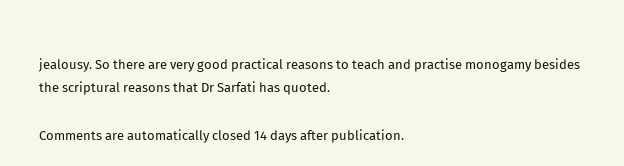jealousy. So there are very good practical reasons to teach and practise monogamy besides the scriptural reasons that Dr Sarfati has quoted.

Comments are automatically closed 14 days after publication.